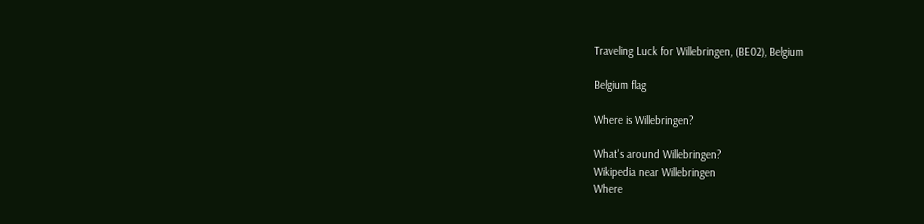Traveling Luck for Willebringen, (BE02), Belgium

Belgium flag

Where is Willebringen?

What's around Willebringen?
Wikipedia near Willebringen
Where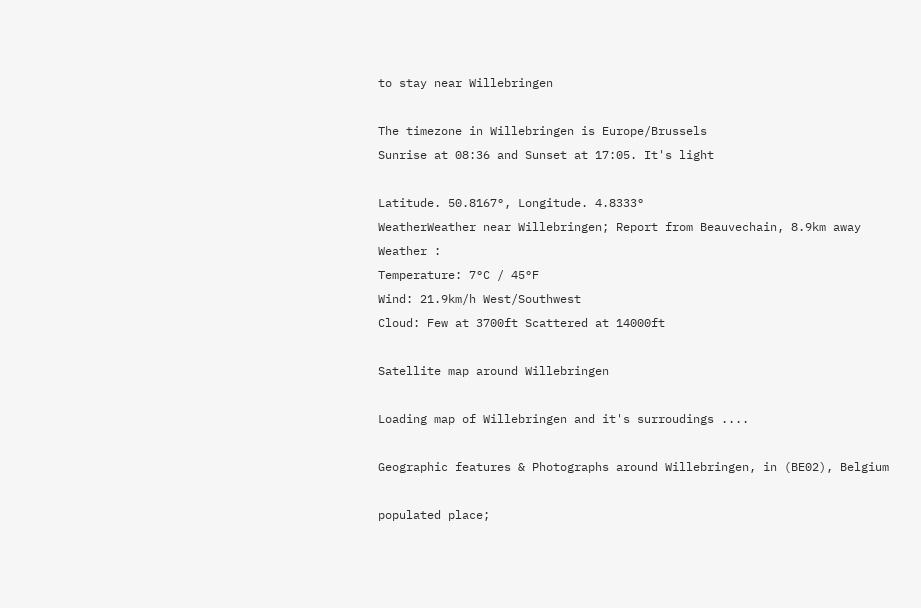to stay near Willebringen

The timezone in Willebringen is Europe/Brussels
Sunrise at 08:36 and Sunset at 17:05. It's light

Latitude. 50.8167°, Longitude. 4.8333°
WeatherWeather near Willebringen; Report from Beauvechain, 8.9km away
Weather :
Temperature: 7°C / 45°F
Wind: 21.9km/h West/Southwest
Cloud: Few at 3700ft Scattered at 14000ft

Satellite map around Willebringen

Loading map of Willebringen and it's surroudings ....

Geographic features & Photographs around Willebringen, in (BE02), Belgium

populated place;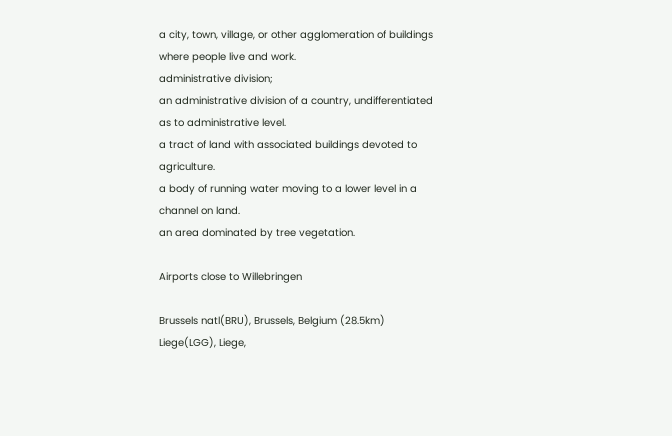a city, town, village, or other agglomeration of buildings where people live and work.
administrative division;
an administrative division of a country, undifferentiated as to administrative level.
a tract of land with associated buildings devoted to agriculture.
a body of running water moving to a lower level in a channel on land.
an area dominated by tree vegetation.

Airports close to Willebringen

Brussels natl(BRU), Brussels, Belgium (28.5km)
Liege(LGG), Liege,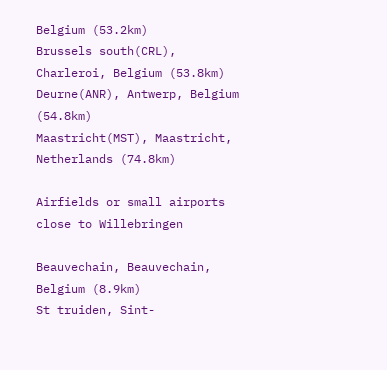Belgium (53.2km)
Brussels south(CRL), Charleroi, Belgium (53.8km)
Deurne(ANR), Antwerp, Belgium (54.8km)
Maastricht(MST), Maastricht, Netherlands (74.8km)

Airfields or small airports close to Willebringen

Beauvechain, Beauvechain, Belgium (8.9km)
St truiden, Sint-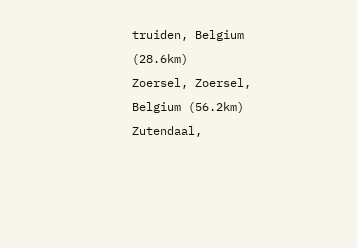truiden, Belgium (28.6km)
Zoersel, Zoersel, Belgium (56.2km)
Zutendaal,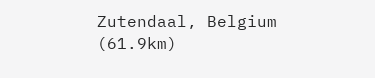Zutendaal, Belgium (61.9km)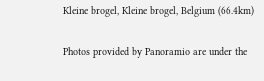Kleine brogel, Kleine brogel, Belgium (66.4km)

Photos provided by Panoramio are under the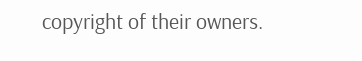copyright of their owners.